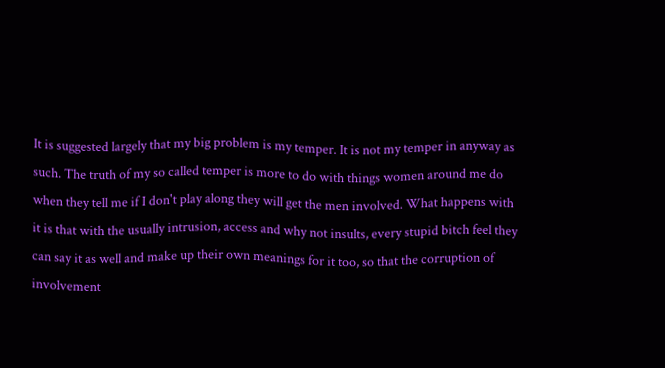It is suggested largely that my big problem is my temper. It is not my temper in anyway as such. The truth of my so called temper is more to do with things women around me do when they tell me if I don't play along they will get the men involved. What happens with it is that with the usually intrusion, access and why not insults, every stupid bitch feel they can say it as well and make up their own meanings for it too, so that the corruption of involvement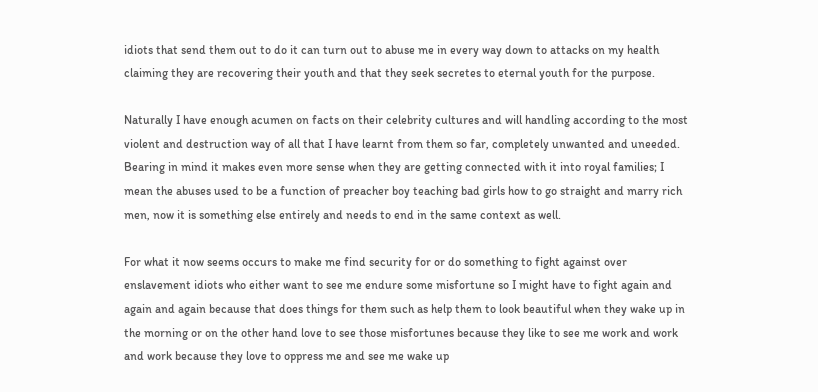idiots that send them out to do it can turn out to abuse me in every way down to attacks on my health claiming they are recovering their youth and that they seek secretes to eternal youth for the purpose.

Naturally I have enough acumen on facts on their celebrity cultures and will handling according to the most violent and destruction way of all that I have learnt from them so far, completely unwanted and uneeded. Bearing in mind it makes even more sense when they are getting connected with it into royal families; I mean the abuses used to be a function of preacher boy teaching bad girls how to go straight and marry rich men, now it is something else entirely and needs to end in the same context as well.

For what it now seems occurs to make me find security for or do something to fight against over enslavement idiots who either want to see me endure some misfortune so I might have to fight again and again and again because that does things for them such as help them to look beautiful when they wake up in the morning or on the other hand love to see those misfortunes because they like to see me work and work and work because they love to oppress me and see me wake up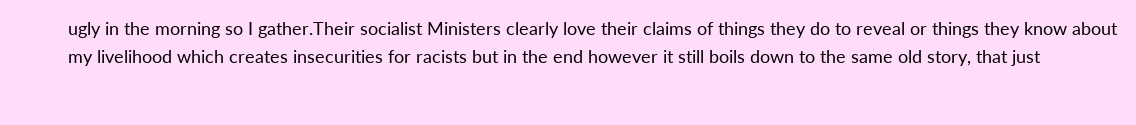ugly in the morning so I gather.Their socialist Ministers clearly love their claims of things they do to reveal or things they know about my livelihood which creates insecurities for racists but in the end however it still boils down to the same old story, that just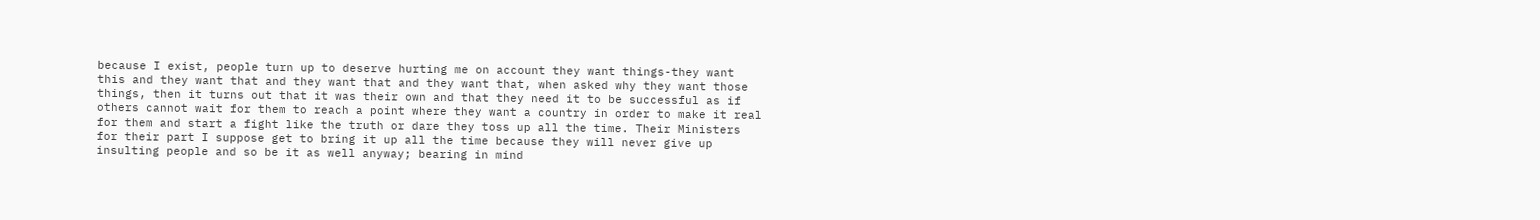because I exist, people turn up to deserve hurting me on account they want things-they want this and they want that and they want that and they want that, when asked why they want those things, then it turns out that it was their own and that they need it to be successful as if others cannot wait for them to reach a point where they want a country in order to make it real for them and start a fight like the truth or dare they toss up all the time. Their Ministers for their part I suppose get to bring it up all the time because they will never give up insulting people and so be it as well anyway; bearing in mind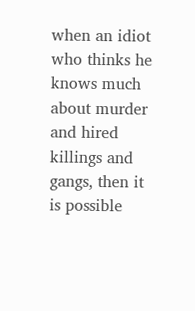when an idiot who thinks he knows much about murder and hired killings and gangs, then it is possible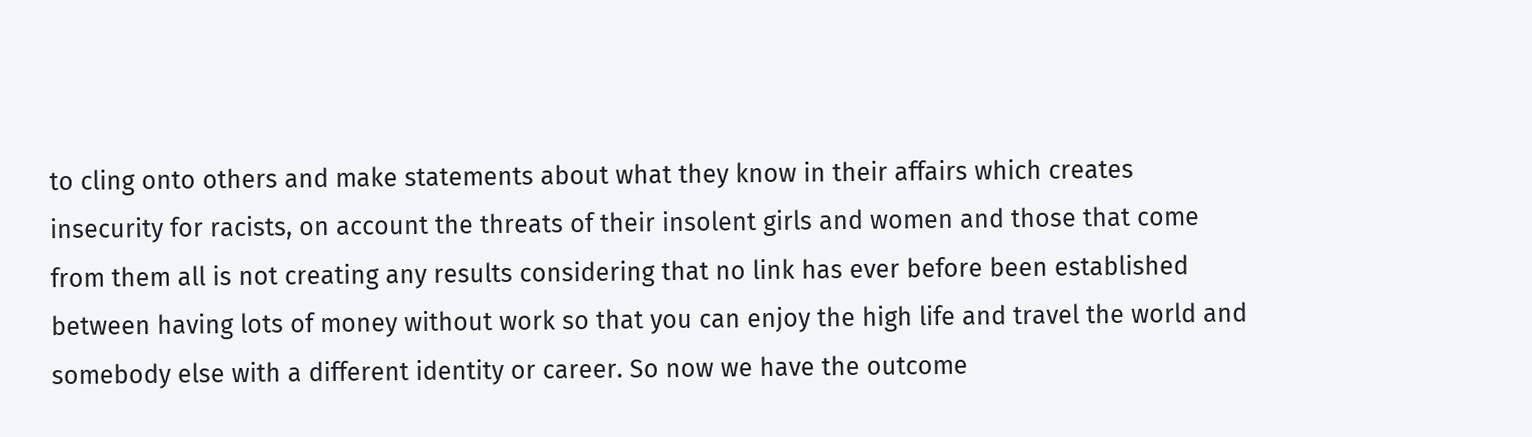to cling onto others and make statements about what they know in their affairs which creates insecurity for racists, on account the threats of their insolent girls and women and those that come from them all is not creating any results considering that no link has ever before been established between having lots of money without work so that you can enjoy the high life and travel the world and somebody else with a different identity or career. So now we have the outcome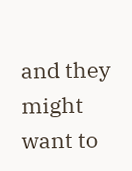and they might want to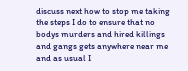discuss next how to stop me taking the steps I do to ensure that no bodys murders and hired killings and gangs gets anywhere near me and as usual I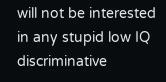will not be interested in any stupid low IQ discriminative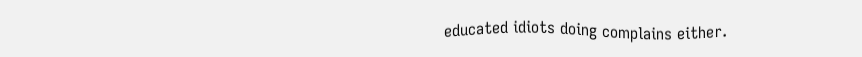educated idiots doing complains either.